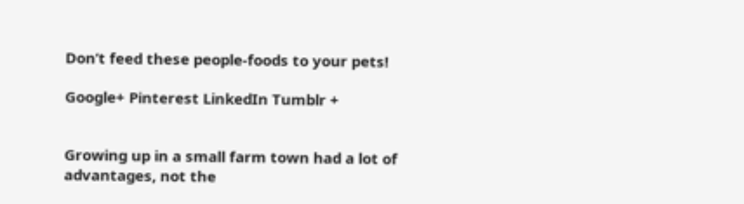Don’t feed these people-foods to your pets!

Google+ Pinterest LinkedIn Tumblr +


Growing up in a small farm town had a lot of advantages, not the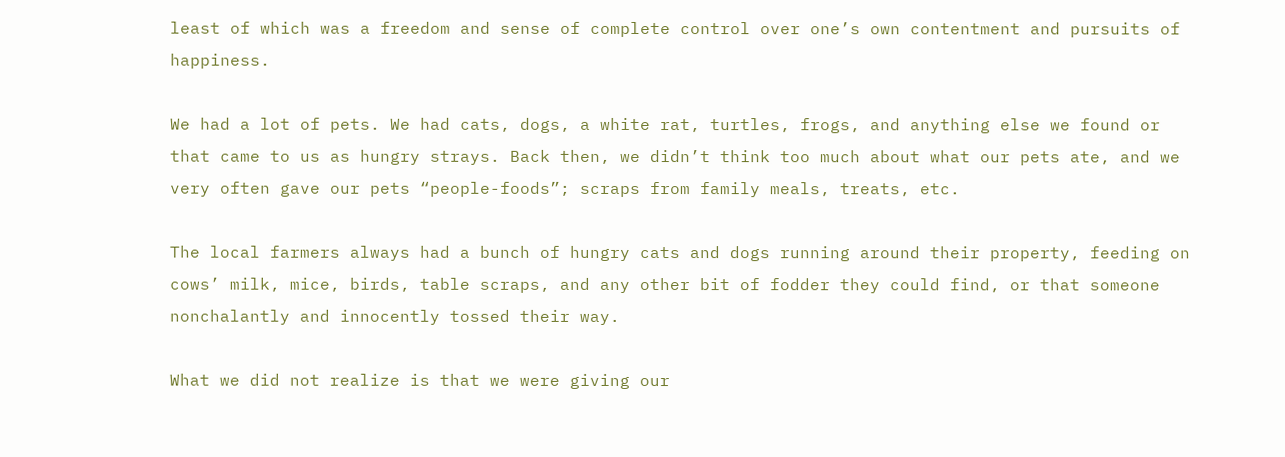least of which was a freedom and sense of complete control over one’s own contentment and pursuits of happiness.

We had a lot of pets. We had cats, dogs, a white rat, turtles, frogs, and anything else we found or that came to us as hungry strays. Back then, we didn’t think too much about what our pets ate, and we very often gave our pets “people-foods”; scraps from family meals, treats, etc.

The local farmers always had a bunch of hungry cats and dogs running around their property, feeding on cows’ milk, mice, birds, table scraps, and any other bit of fodder they could find, or that someone nonchalantly and innocently tossed their way.

What we did not realize is that we were giving our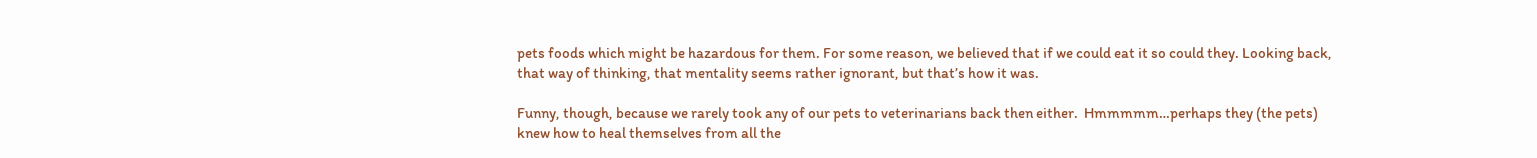pets foods which might be hazardous for them. For some reason, we believed that if we could eat it so could they. Looking back, that way of thinking, that mentality seems rather ignorant, but that’s how it was.

Funny, though, because we rarely took any of our pets to veterinarians back then either.  Hmmmmm…perhaps they (the pets) knew how to heal themselves from all the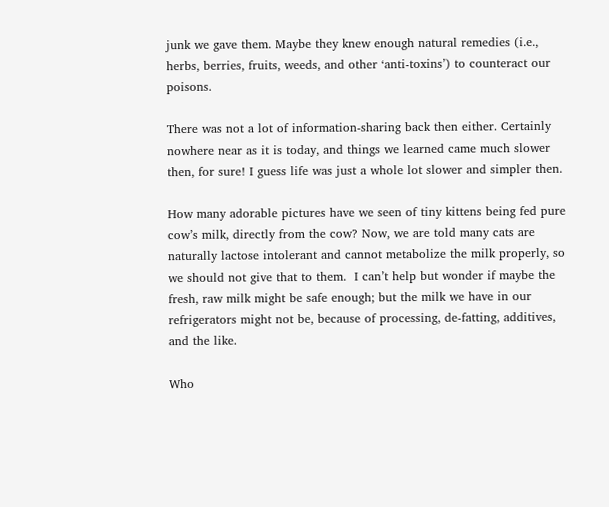junk we gave them. Maybe they knew enough natural remedies (i.e., herbs, berries, fruits, weeds, and other ‘anti-toxins’) to counteract our poisons.

There was not a lot of information-sharing back then either. Certainly nowhere near as it is today, and things we learned came much slower then, for sure! I guess life was just a whole lot slower and simpler then.

How many adorable pictures have we seen of tiny kittens being fed pure cow’s milk, directly from the cow? Now, we are told many cats are naturally lactose intolerant and cannot metabolize the milk properly, so we should not give that to them.  I can’t help but wonder if maybe the fresh, raw milk might be safe enough; but the milk we have in our refrigerators might not be, because of processing, de-fatting, additives, and the like.

Who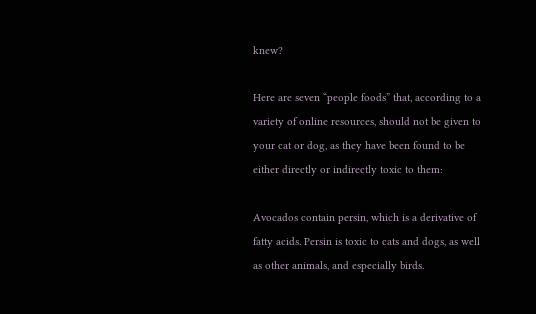knew?

Here are seven “people foods” that, according to a variety of online resources, should not be given to your cat or dog, as they have been found to be either directly or indirectly toxic to them:

Avocados contain persin, which is a derivative of fatty acids. Persin is toxic to cats and dogs, as well as other animals, and especially birds.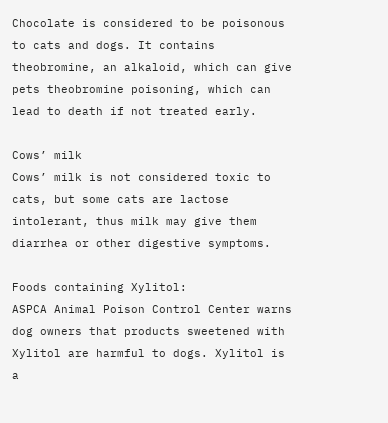Chocolate is considered to be poisonous to cats and dogs. It contains theobromine, an alkaloid, which can give pets theobromine poisoning, which can lead to death if not treated early.

Cows’ milk
Cows’ milk is not considered toxic to cats, but some cats are lactose intolerant, thus milk may give them diarrhea or other digestive symptoms.

Foods containing Xylitol:
ASPCA Animal Poison Control Center warns dog owners that products sweetened with Xylitol are harmful to dogs. Xylitol is a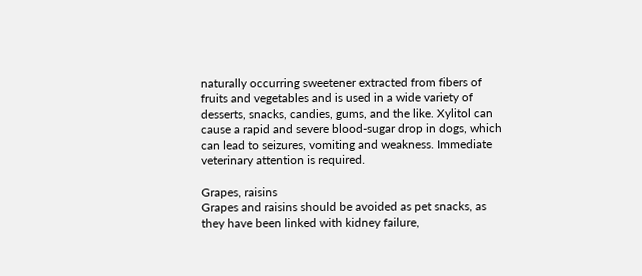naturally occurring sweetener extracted from fibers of fruits and vegetables and is used in a wide variety of desserts, snacks, candies, gums, and the like. Xylitol can cause a rapid and severe blood-sugar drop in dogs, which can lead to seizures, vomiting and weakness. Immediate veterinary attention is required.

Grapes, raisins
Grapes and raisins should be avoided as pet snacks, as they have been linked with kidney failure,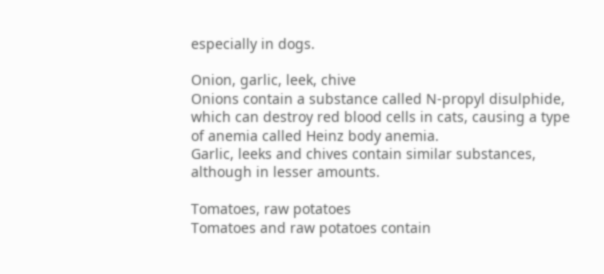especially in dogs.

Onion, garlic, leek, chive
Onions contain a substance called N-propyl disulphide, which can destroy red blood cells in cats, causing a type of anemia called Heinz body anemia.
Garlic, leeks and chives contain similar substances, although in lesser amounts.

Tomatoes, raw potatoes
Tomatoes and raw potatoes contain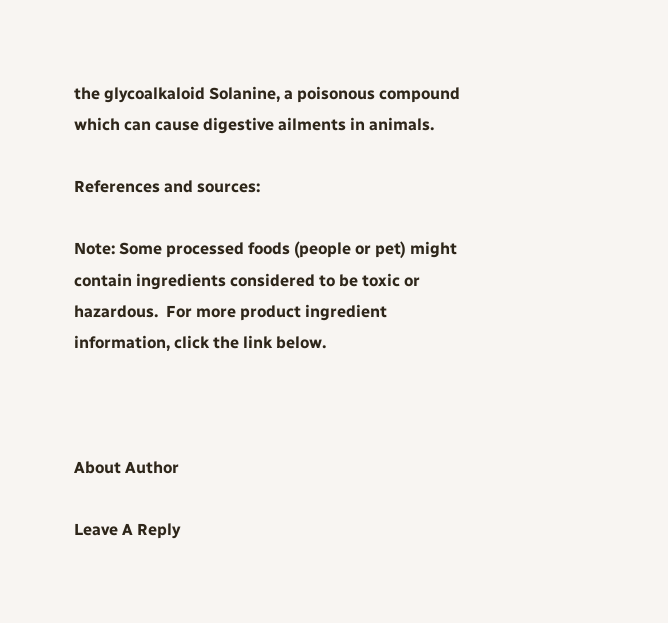the glycoalkaloid Solanine, a poisonous compound which can cause digestive ailments in animals.

References and sources:

Note: Some processed foods (people or pet) might contain ingredients considered to be toxic or hazardous.  For more product ingredient information, click the link below.



About Author

Leave A Reply